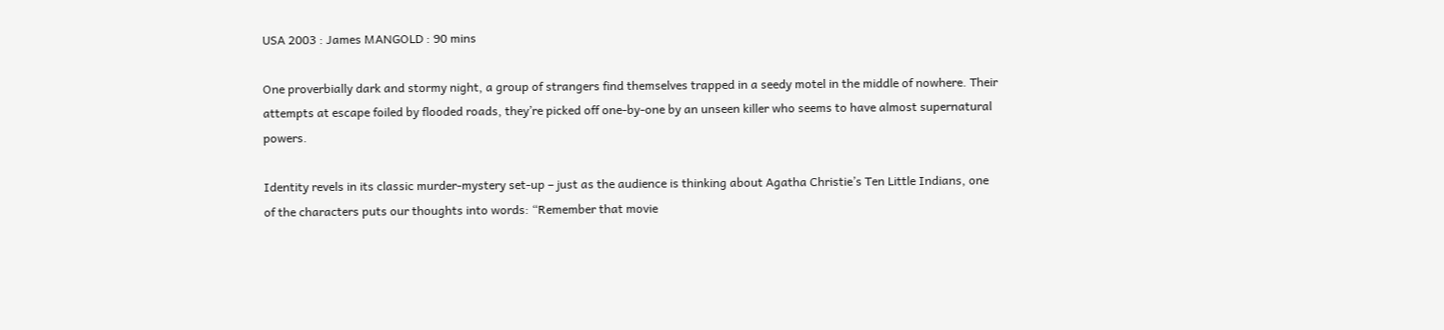USA 2003 : James MANGOLD : 90 mins

One proverbially dark and stormy night, a group of strangers find themselves trapped in a seedy motel in the middle of nowhere. Their attempts at escape foiled by flooded roads, they’re picked off one-by-one by an unseen killer who seems to have almost supernatural powers.

Identity revels in its classic murder-mystery set-up – just as the audience is thinking about Agatha Christie’s Ten Little Indians, one of the characters puts our thoughts into words: “Remember that movie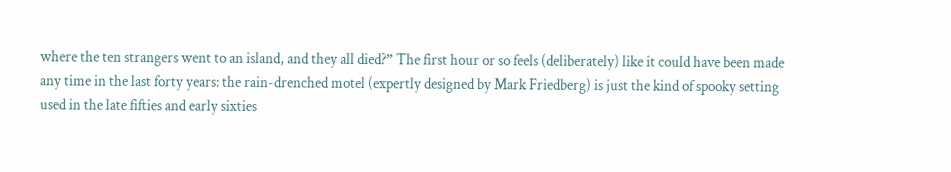where the ten strangers went to an island, and they all died?” The first hour or so feels (deliberately) like it could have been made any time in the last forty years: the rain-drenched motel (expertly designed by Mark Friedberg) is just the kind of spooky setting used in the late fifties and early sixties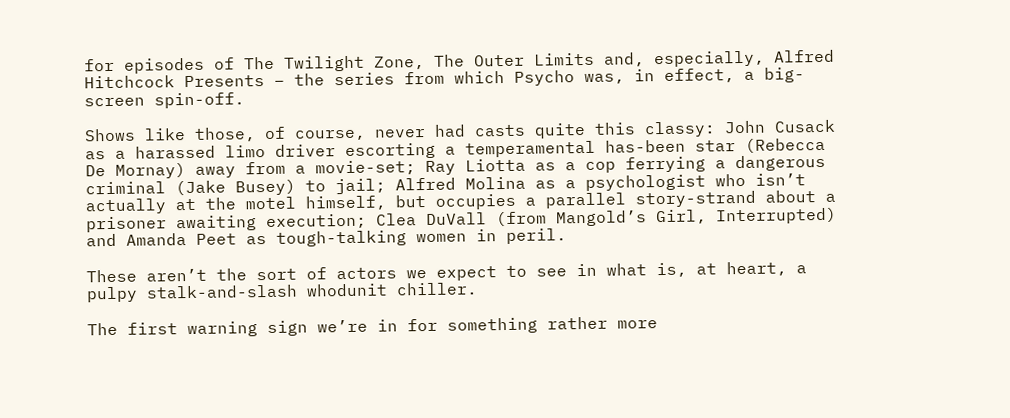for episodes of The Twilight Zone, The Outer Limits and, especially, Alfred Hitchcock Presents – the series from which Psycho was, in effect, a big-screen spin-off.

Shows like those, of course, never had casts quite this classy: John Cusack as a harassed limo driver escorting a temperamental has-been star (Rebecca De Mornay) away from a movie-set; Ray Liotta as a cop ferrying a dangerous criminal (Jake Busey) to jail; Alfred Molina as a psychologist who isn’t actually at the motel himself, but occupies a parallel story-strand about a prisoner awaiting execution; Clea DuVall (from Mangold’s Girl, Interrupted) and Amanda Peet as tough-talking women in peril.

These aren’t the sort of actors we expect to see in what is, at heart, a pulpy stalk-and-slash whodunit chiller.

The first warning sign we’re in for something rather more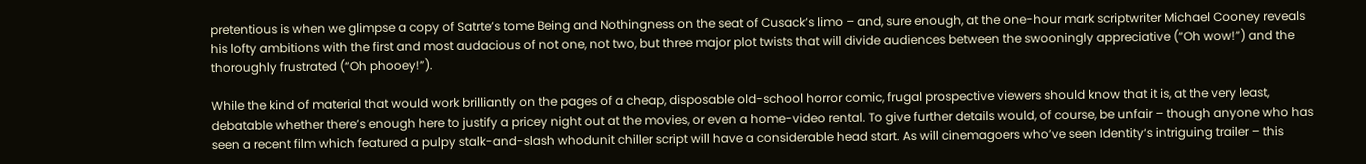pretentious is when we glimpse a copy of Satrte’s tome Being and Nothingness on the seat of Cusack’s limo – and, sure enough, at the one-hour mark scriptwriter Michael Cooney reveals his lofty ambitions with the first and most audacious of not one, not two, but three major plot twists that will divide audiences between the swooningly appreciative (“Oh wow!”) and the thoroughly frustrated (“Oh phooey!”).

While the kind of material that would work brilliantly on the pages of a cheap, disposable old-school horror comic, frugal prospective viewers should know that it is, at the very least, debatable whether there’s enough here to justify a pricey night out at the movies, or even a home-video rental. To give further details would, of course, be unfair – though anyone who has seen a recent film which featured a pulpy stalk-and-slash whodunit chiller script will have a considerable head start. As will cinemagoers who’ve seen Identity‘s intriguing trailer – this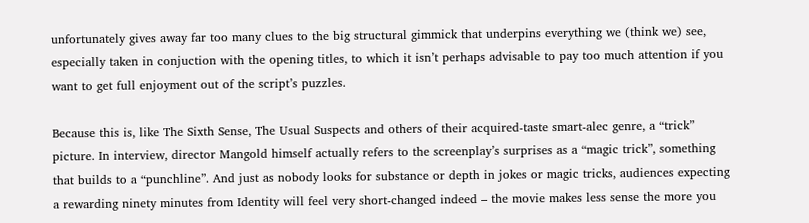unfortunately gives away far too many clues to the big structural gimmick that underpins everything we (think we) see, especially taken in conjuction with the opening titles, to which it isn’t perhaps advisable to pay too much attention if you want to get full enjoyment out of the script’s puzzles.

Because this is, like The Sixth Sense, The Usual Suspects and others of their acquired-taste smart-alec genre, a “trick” picture. In interview, director Mangold himself actually refers to the screenplay’s surprises as a “magic trick”, something that builds to a “punchline”. And just as nobody looks for substance or depth in jokes or magic tricks, audiences expecting a rewarding ninety minutes from Identity will feel very short-changed indeed – the movie makes less sense the more you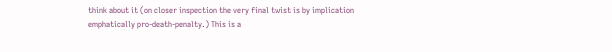think about it (on closer inspection the very final twist is by implication emphatically pro-death-penalty.) This is a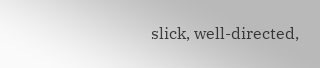slick, well-directed,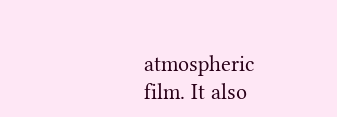atmospheric film. It also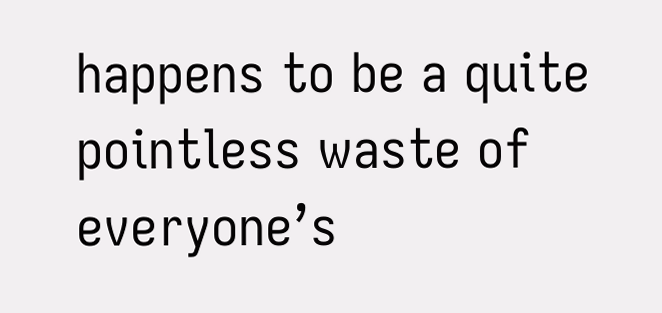happens to be a quite pointless waste of everyone’s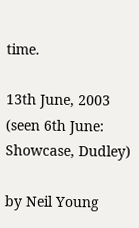time.

13th June, 2003
(seen 6th June: Showcase, Dudley)

by Neil Young